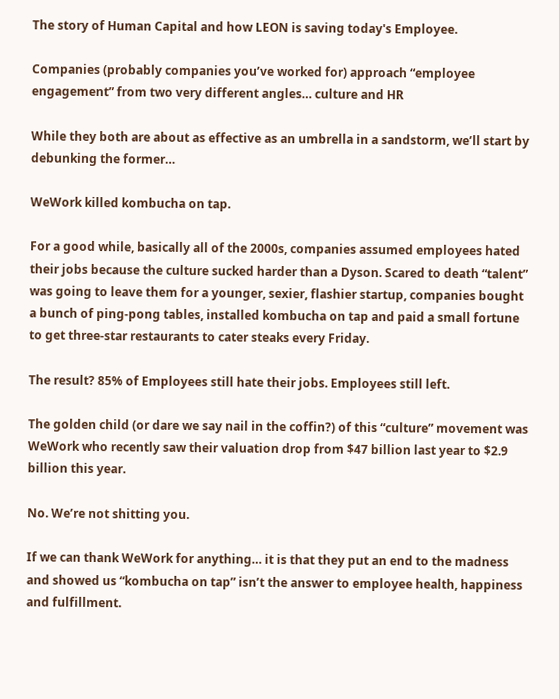The story of Human Capital and how LEON is saving today's Employee.

Companies (probably companies you’ve worked for) approach “employee engagement” from two very different angles… culture and HR

While they both are about as effective as an umbrella in a sandstorm, we’ll start by debunking the former…

WeWork killed kombucha on tap.

For a good while, basically all of the 2000s, companies assumed employees hated their jobs because the culture sucked harder than a Dyson. Scared to death “talent” was going to leave them for a younger, sexier, flashier startup, companies bought a bunch of ping-pong tables, installed kombucha on tap and paid a small fortune to get three-star restaurants to cater steaks every Friday.

The result? 85% of Employees still hate their jobs. Employees still left.

The golden child (or dare we say nail in the coffin?) of this “culture” movement was WeWork who recently saw their valuation drop from $47 billion last year to $2.9 billion this year.

No. We’re not shitting you.

If we can thank WeWork for anything… it is that they put an end to the madness and showed us “kombucha on tap” isn’t the answer to employee health, happiness and fulfillment.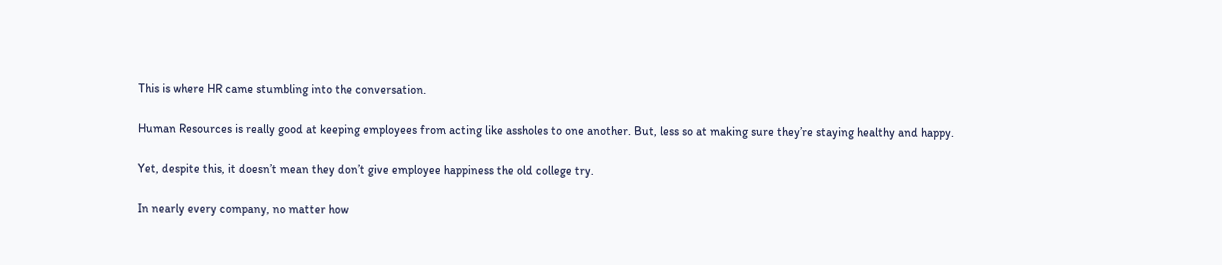This is where HR came stumbling into the conversation.

Human Resources is really good at keeping employees from acting like assholes to one another. But, less so at making sure they’re staying healthy and happy.

Yet, despite this, it doesn’t mean they don’t give employee happiness the old college try.

In nearly every company, no matter how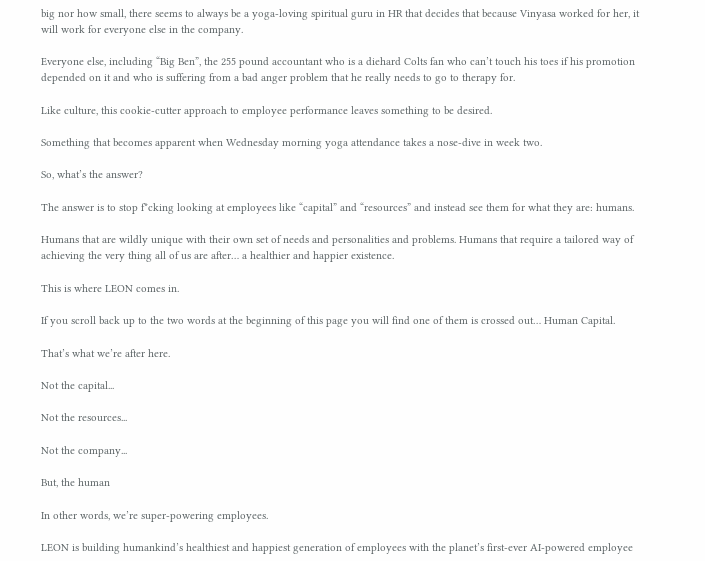big nor how small, there seems to always be a yoga-loving spiritual guru in HR that decides that because Vinyasa worked for her, it will work for everyone else in the company.

Everyone else, including “Big Ben”, the 255 pound accountant who is a diehard Colts fan who can’t touch his toes if his promotion depended on it and who is suffering from a bad anger problem that he really needs to go to therapy for.

Like culture, this cookie-cutter approach to employee performance leaves something to be desired.

Something that becomes apparent when Wednesday morning yoga attendance takes a nose-dive in week two.

So, what’s the answer?

The answer is to stop f*cking looking at employees like “capital” and “resources” and instead see them for what they are: humans.

Humans that are wildly unique with their own set of needs and personalities and problems. Humans that require a tailored way of achieving the very thing all of us are after… a healthier and happier existence.

This is where LEON comes in.

If you scroll back up to the two words at the beginning of this page you will find one of them is crossed out… Human Capital.

That’s what we’re after here.

Not the capital...

Not the resources...

Not the company...

But, the human

In other words, we’re super-powering employees.

LEON is building humankind’s healthiest and happiest generation of employees with the planet’s first-ever AI-powered employee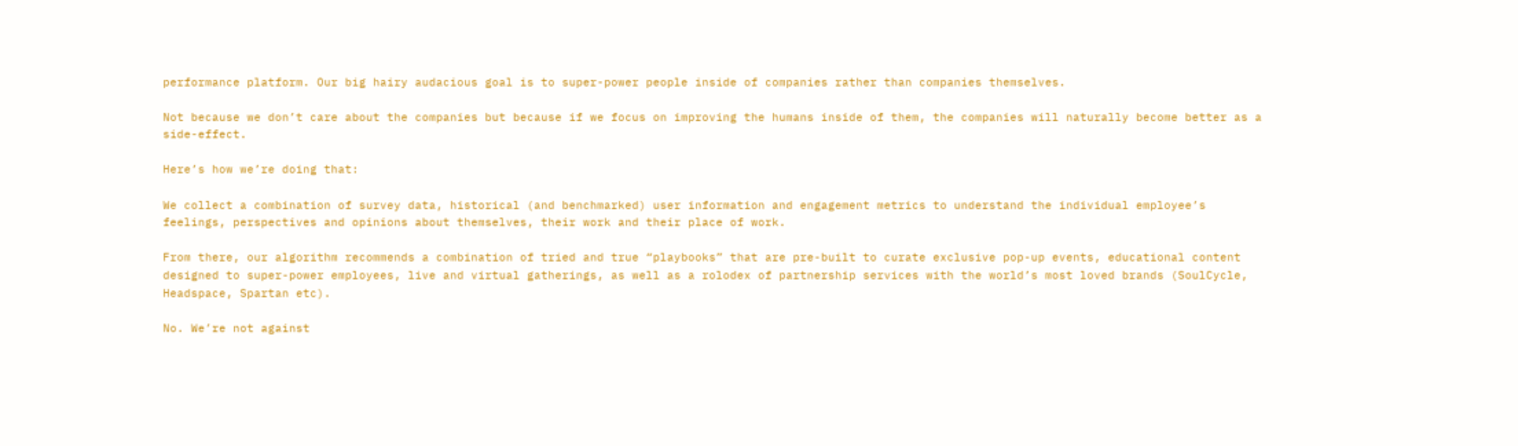performance platform. Our big hairy audacious goal is to super-power people inside of companies rather than companies themselves.

Not because we don’t care about the companies but because if we focus on improving the humans inside of them, the companies will naturally become better as a side-effect.

Here’s how we’re doing that:

We collect a combination of survey data, historical (and benchmarked) user information and engagement metrics to understand the individual employee’s feelings, perspectives and opinions about themselves, their work and their place of work.

From there, our algorithm recommends a combination of tried and true “playbooks” that are pre-built to curate exclusive pop-up events, educational content designed to super-power employees, live and virtual gatherings, as well as a rolodex of partnership services with the world’s most loved brands (SoulCycle, Headspace, Spartan etc).

No. We’re not against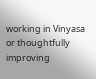working in Vinyasa or thoughtfully improving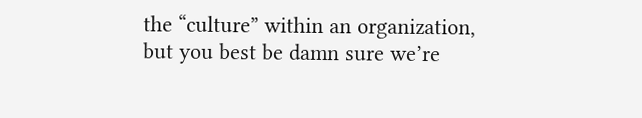the “culture” within an organization, but you best be damn sure we’re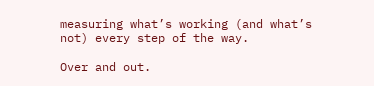measuring what’s working (and what’s not) every step of the way.

Over and out.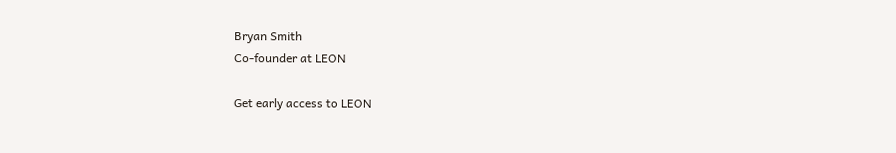Bryan Smith
Co-founder at LEON

Get early access to LEON